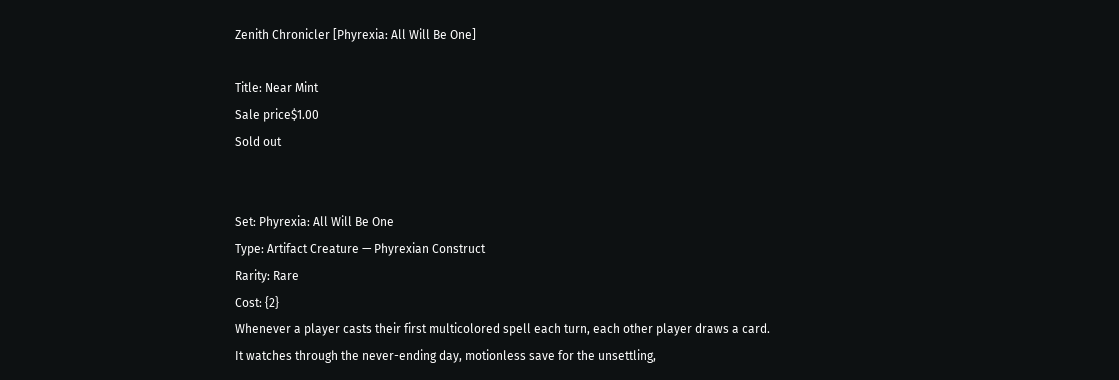Zenith Chronicler [Phyrexia: All Will Be One]

Title: Near Mint
Sale price$1.00
Sold out


Set: Phyrexia: All Will Be One
Type: Artifact Creature — Phyrexian Construct
Rarity: Rare
Cost: {2}
Whenever a player casts their first multicolored spell each turn, each other player draws a card.
It watches through the never-ending day, motionless save for the unsettling,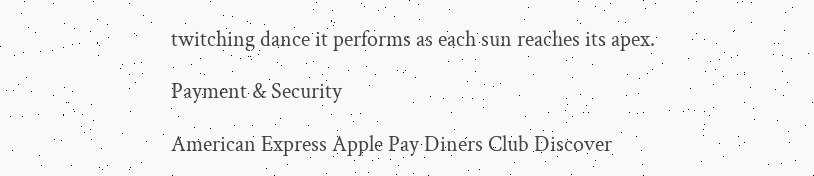twitching dance it performs as each sun reaches its apex.

Payment & Security

American Express Apple Pay Diners Club Discover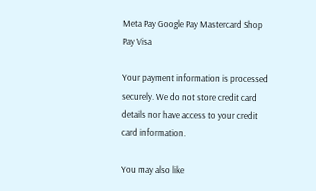Meta Pay Google Pay Mastercard Shop Pay Visa

Your payment information is processed securely. We do not store credit card details nor have access to your credit card information.

You may also like